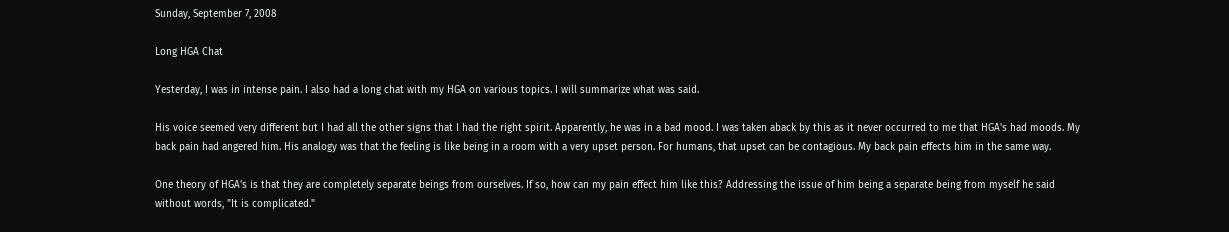Sunday, September 7, 2008

Long HGA Chat

Yesterday, I was in intense pain. I also had a long chat with my HGA on various topics. I will summarize what was said.

His voice seemed very different but I had all the other signs that I had the right spirit. Apparently, he was in a bad mood. I was taken aback by this as it never occurred to me that HGA's had moods. My back pain had angered him. His analogy was that the feeling is like being in a room with a very upset person. For humans, that upset can be contagious. My back pain effects him in the same way.

One theory of HGA's is that they are completely separate beings from ourselves. If so, how can my pain effect him like this? Addressing the issue of him being a separate being from myself he said without words, "It is complicated."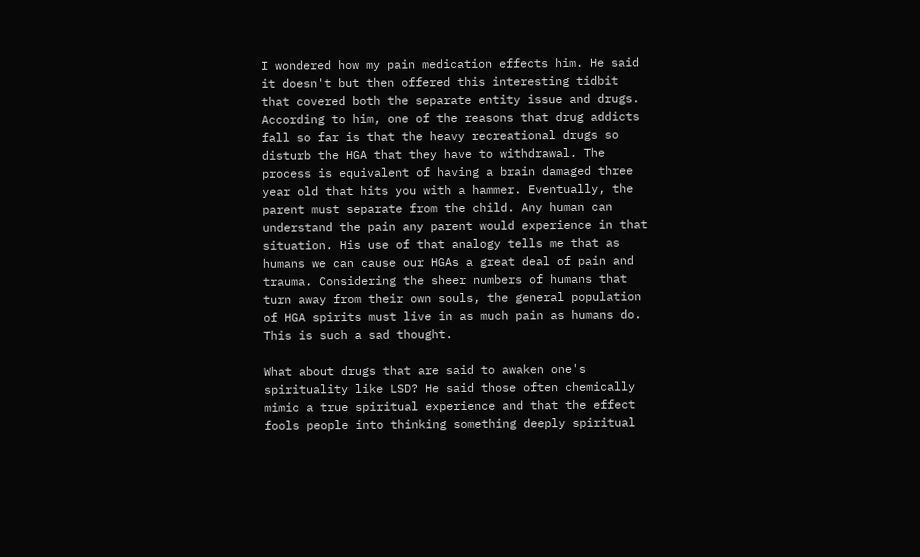I wondered how my pain medication effects him. He said it doesn't but then offered this interesting tidbit that covered both the separate entity issue and drugs. According to him, one of the reasons that drug addicts fall so far is that the heavy recreational drugs so disturb the HGA that they have to withdrawal. The process is equivalent of having a brain damaged three year old that hits you with a hammer. Eventually, the parent must separate from the child. Any human can understand the pain any parent would experience in that situation. His use of that analogy tells me that as humans we can cause our HGAs a great deal of pain and trauma. Considering the sheer numbers of humans that turn away from their own souls, the general population of HGA spirits must live in as much pain as humans do. This is such a sad thought.

What about drugs that are said to awaken one's spirituality like LSD? He said those often chemically mimic a true spiritual experience and that the effect fools people into thinking something deeply spiritual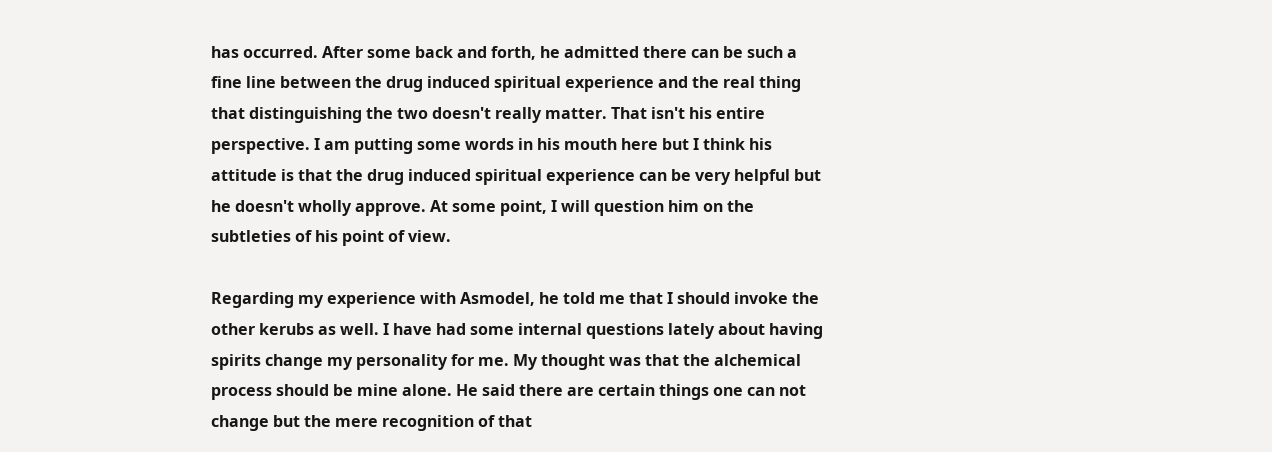has occurred. After some back and forth, he admitted there can be such a fine line between the drug induced spiritual experience and the real thing that distinguishing the two doesn't really matter. That isn't his entire perspective. I am putting some words in his mouth here but I think his attitude is that the drug induced spiritual experience can be very helpful but he doesn't wholly approve. At some point, I will question him on the subtleties of his point of view.

Regarding my experience with Asmodel, he told me that I should invoke the other kerubs as well. I have had some internal questions lately about having spirits change my personality for me. My thought was that the alchemical process should be mine alone. He said there are certain things one can not change but the mere recognition of that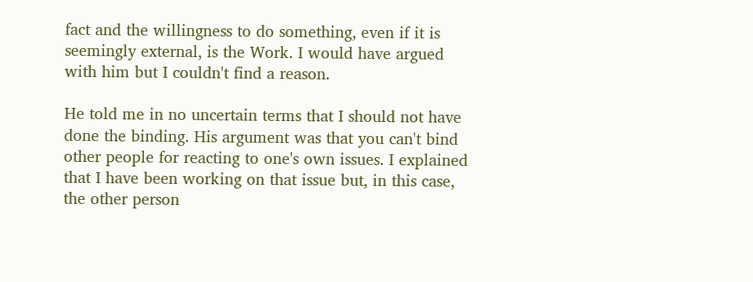fact and the willingness to do something, even if it is seemingly external, is the Work. I would have argued with him but I couldn't find a reason.

He told me in no uncertain terms that I should not have done the binding. His argument was that you can't bind other people for reacting to one's own issues. I explained that I have been working on that issue but, in this case, the other person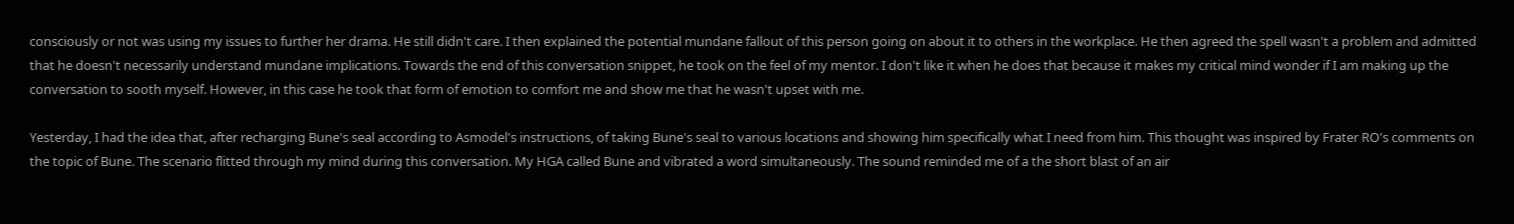consciously or not was using my issues to further her drama. He still didn't care. I then explained the potential mundane fallout of this person going on about it to others in the workplace. He then agreed the spell wasn't a problem and admitted that he doesn't necessarily understand mundane implications. Towards the end of this conversation snippet, he took on the feel of my mentor. I don't like it when he does that because it makes my critical mind wonder if I am making up the conversation to sooth myself. However, in this case he took that form of emotion to comfort me and show me that he wasn't upset with me.

Yesterday, I had the idea that, after recharging Bune's seal according to Asmodel's instructions, of taking Bune's seal to various locations and showing him specifically what I need from him. This thought was inspired by Frater RO's comments on the topic of Bune. The scenario flitted through my mind during this conversation. My HGA called Bune and vibrated a word simultaneously. The sound reminded me of a the short blast of an air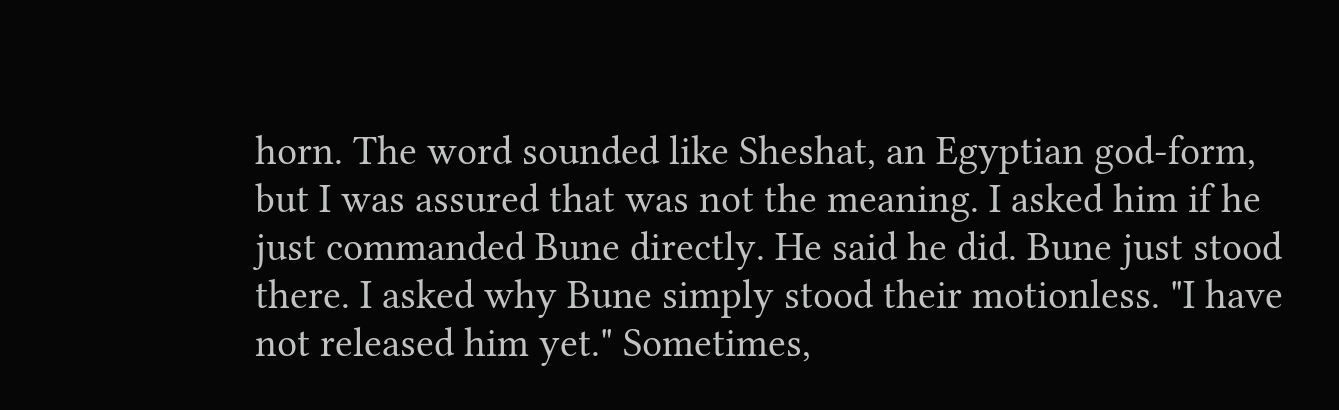horn. The word sounded like Sheshat, an Egyptian god-form, but I was assured that was not the meaning. I asked him if he just commanded Bune directly. He said he did. Bune just stood there. I asked why Bune simply stood their motionless. "I have not released him yet." Sometimes,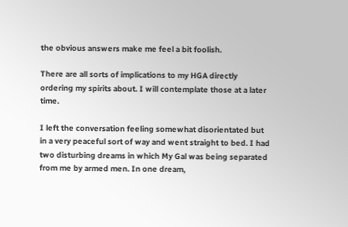the obvious answers make me feel a bit foolish.

There are all sorts of implications to my HGA directly ordering my spirits about. I will contemplate those at a later time.

I left the conversation feeling somewhat disorientated but in a very peaceful sort of way and went straight to bed. I had two disturbing dreams in which My Gal was being separated from me by armed men. In one dream,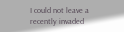I could not leave a recently invaded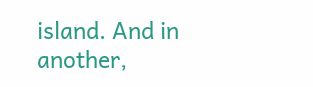island. And in another,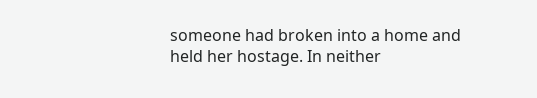someone had broken into a home and held her hostage. In neither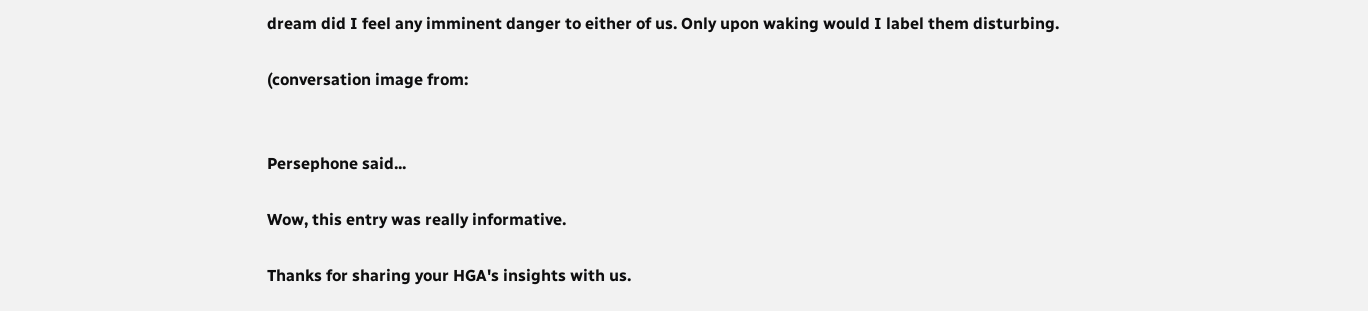dream did I feel any imminent danger to either of us. Only upon waking would I label them disturbing.

(conversation image from:


Persephone said...

Wow, this entry was really informative.

Thanks for sharing your HGA's insights with us.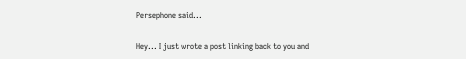Persephone said...

Hey... I just wrote a post linking back to you and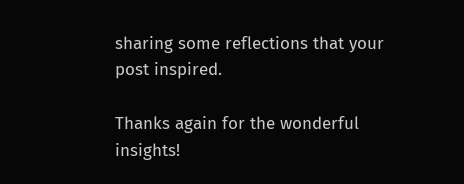sharing some reflections that your post inspired.

Thanks again for the wonderful insights!